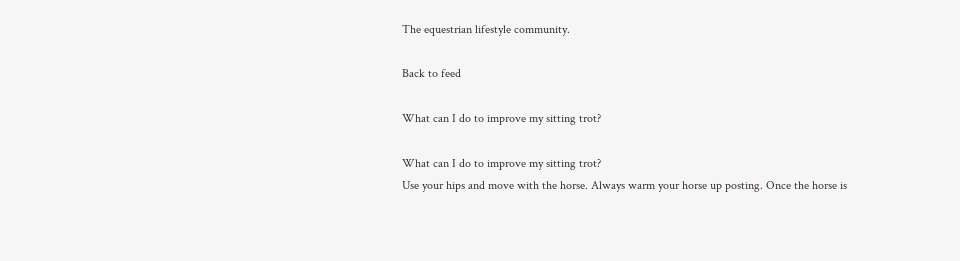The equestrian lifestyle community.

Back to feed

What can I do to improve my sitting trot?

What can I do to improve my sitting trot?
Use your hips and move with the horse. Always warm your horse up posting. Once the horse is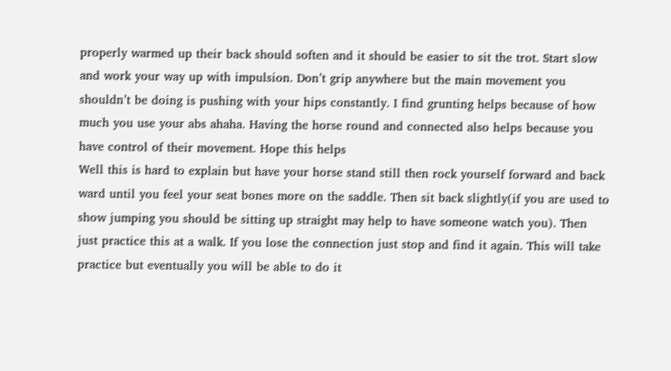properly warmed up their back should soften and it should be easier to sit the trot. Start slow and work your way up with impulsion. Don’t grip anywhere but the main movement you shouldn’t be doing is pushing with your hips constantly. I find grunting helps because of how much you use your abs ahaha. Having the horse round and connected also helps because you have control of their movement. Hope this helps
Well this is hard to explain but have your horse stand still then rock yourself forward and back ward until you feel your seat bones more on the saddle. Then sit back slightly(if you are used to show jumping you should be sitting up straight may help to have someone watch you). Then just practice this at a walk. If you lose the connection just stop and find it again. This will take practice but eventually you will be able to do it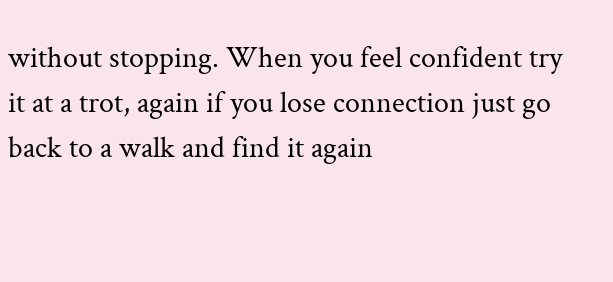without stopping. When you feel confident try it at a trot, again if you lose connection just go back to a walk and find it again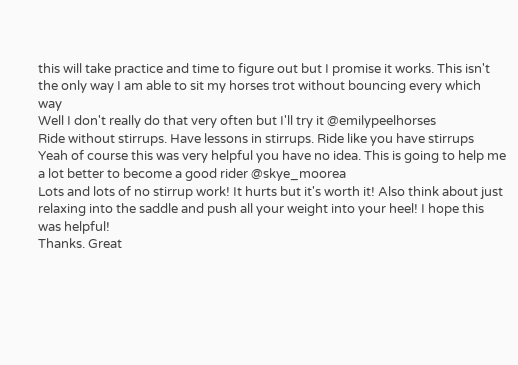this will take practice and time to figure out but I promise it works. This isn't the only way I am able to sit my horses trot without bouncing every which way
Well I don't really do that very often but I'll try it @emilypeelhorses
Ride without stirrups. Have lessons in stirrups. Ride like you have stirrups
Yeah of course this was very helpful you have no idea. This is going to help me a lot better to become a good rider @skye_moorea
Lots and lots of no stirrup work! It hurts but it's worth it! Also think about just relaxing into the saddle and push all your weight into your heel! I hope this was helpful!
Thanks. Great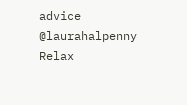advice @laurahalpenny
Relax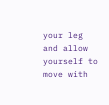your leg and allow yourself to move with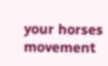your horses movement